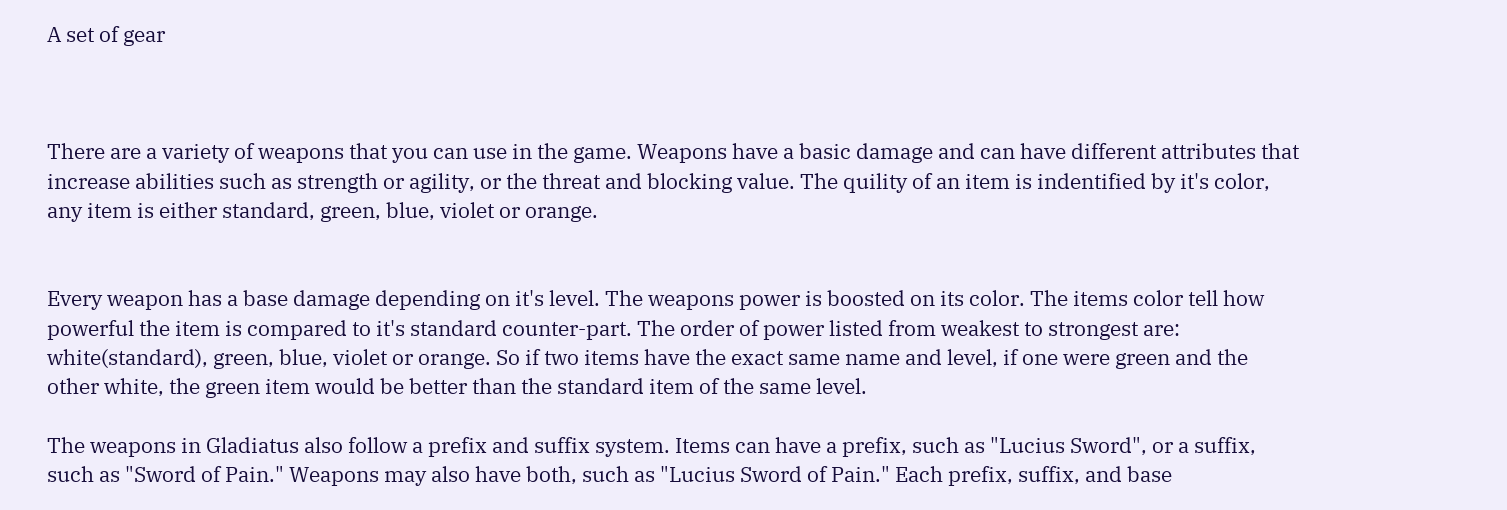A set of gear



There are a variety of weapons that you can use in the game. Weapons have a basic damage and can have different attributes that increase abilities such as strength or agility, or the threat and blocking value. The quility of an item is indentified by it's color, any item is either standard, green, blue, violet or orange.


Every weapon has a base damage depending on it's level. The weapons power is boosted on its color. The items color tell how powerful the item is compared to it's standard counter-part. The order of power listed from weakest to strongest are: white(standard), green, blue, violet or orange. So if two items have the exact same name and level, if one were green and the other white, the green item would be better than the standard item of the same level.

The weapons in Gladiatus also follow a prefix and suffix system. Items can have a prefix, such as "Lucius Sword", or a suffix, such as "Sword of Pain." Weapons may also have both, such as "Lucius Sword of Pain." Each prefix, suffix, and base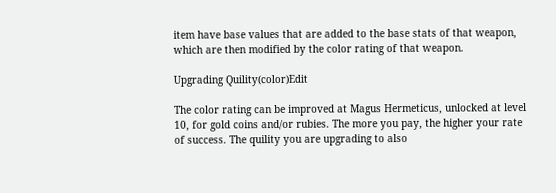item have base values that are added to the base stats of that weapon, which are then modified by the color rating of that weapon.

Upgrading Quility(color)Edit

The color rating can be improved at Magus Hermeticus, unlocked at level 10, for gold coins and/or rubies. The more you pay, the higher your rate of success. The quility you are upgrading to also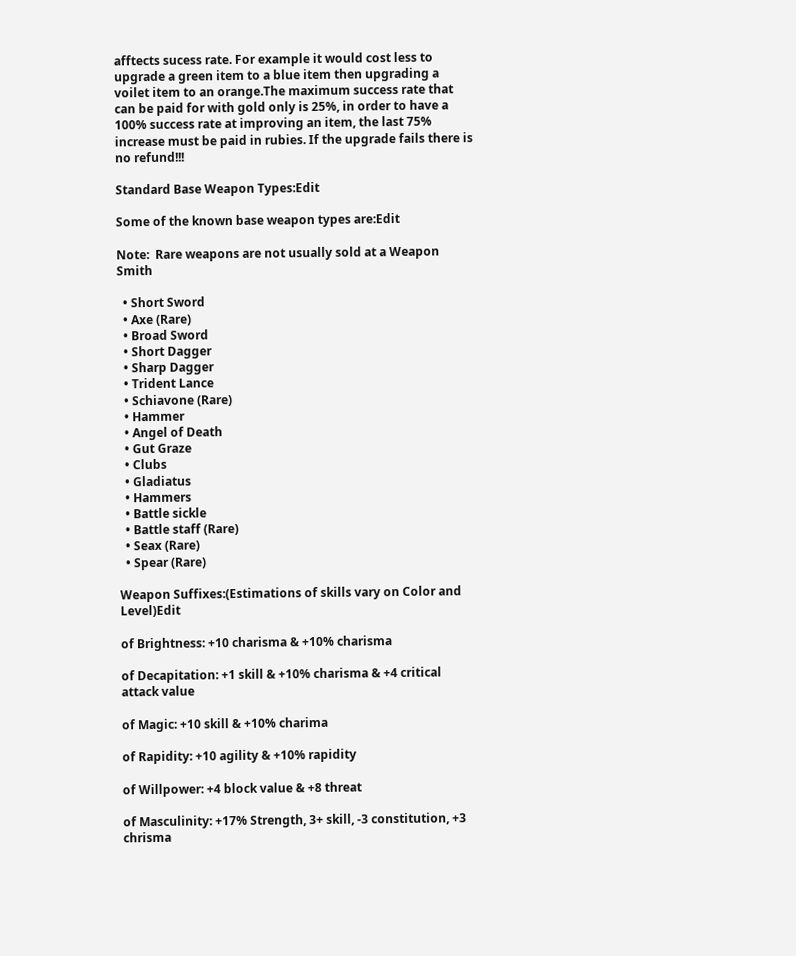afftects sucess rate. For example it would cost less to upgrade a green item to a blue item then upgrading a voilet item to an orange.The maximum success rate that can be paid for with gold only is 25%, in order to have a 100% success rate at improving an item, the last 75% increase must be paid in rubies. If the upgrade fails there is no refund!!!

Standard Base Weapon Types:Edit

Some of the known base weapon types are:Edit

Note:  Rare weapons are not usually sold at a Weapon Smith

  • Short Sword
  • Axe (Rare)
  • Broad Sword
  • Short Dagger
  • Sharp Dagger
  • Trident Lance
  • Schiavone (Rare)
  • Hammer
  • Angel of Death
  • Gut Graze
  • Clubs
  • Gladiatus
  • Hammers
  • Battle sickle
  • Battle staff (Rare)
  • Seax (Rare)
  • Spear (Rare)

Weapon Suffixes:(Estimations of skills vary on Color and Level)Edit

of Brightness: +10 charisma & +10% charisma

of Decapitation: +1 skill & +10% charisma & +4 critical attack value

of Magic: +10 skill & +10% charima

of Rapidity: +10 agility & +10% rapidity

of Willpower: +4 block value & +8 threat

of Masculinity: +17% Strength, 3+ skill, -3 constitution, +3 chrisma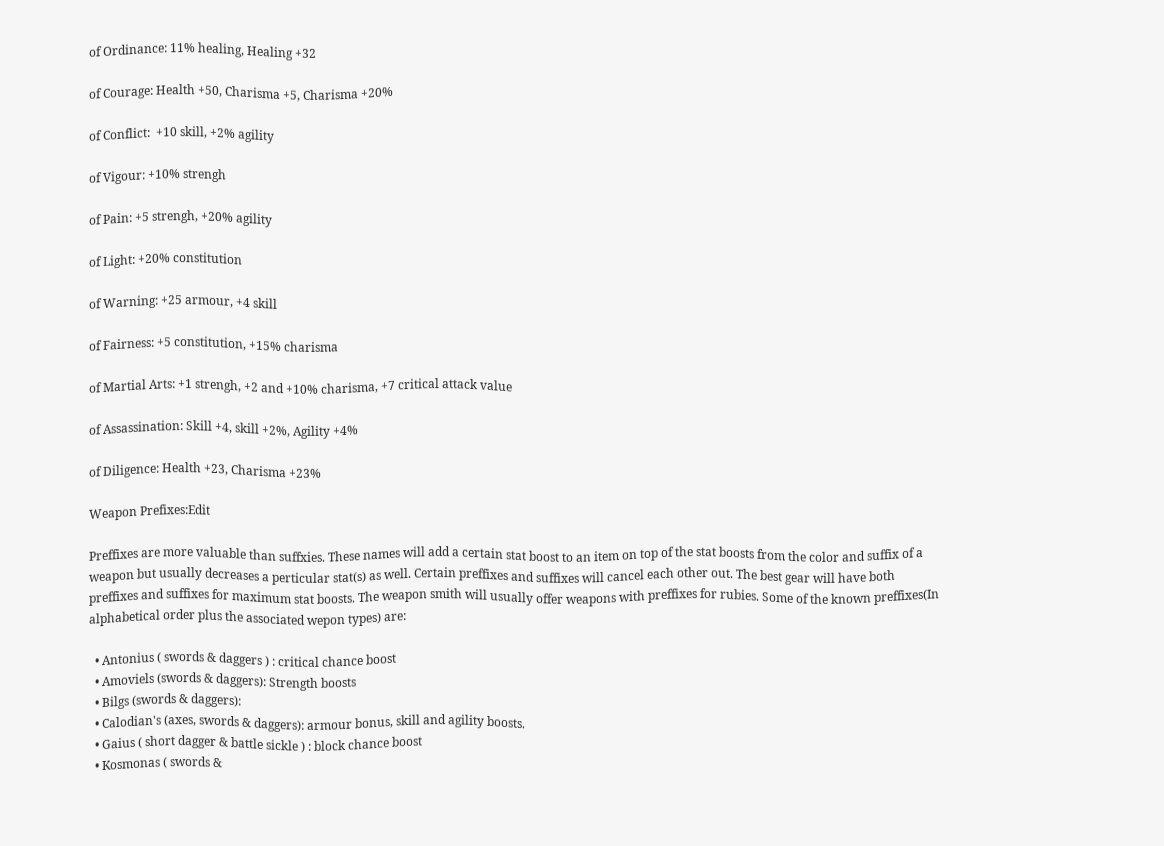of Ordinance: 11% healing, Healing +32

of Courage: Health +50, Charisma +5, Charisma +20%

of Conflict:  +10 skill, +2% agility

of Vigour: +10% strengh

of Pain: +5 strengh, +20% agility

of Light: +20% constitution

of Warning: +25 armour, +4 skill

of Fairness: +5 constitution, +15% charisma

of Martial Arts: +1 strengh, +2 and +10% charisma, +7 critical attack value

of Assassination: Skill +4, skill +2%, Agility +4%

of Diligence: Health +23, Charisma +23%

Weapon Prefixes:Edit

Preffixes are more valuable than suffxies. These names will add a certain stat boost to an item on top of the stat boosts from the color and suffix of a weapon but usually decreases a perticular stat(s) as well. Certain preffixes and suffixes will cancel each other out. The best gear will have both preffixes and suffixes for maximum stat boosts. The weapon smith will usually offer weapons with preffixes for rubies. Some of the known preffixes(In alphabetical order plus the associated wepon types) are:

  • Antonius ( swords & daggers ) : critical chance boost
  • Amoviels (swords & daggers): Strength boosts
  • Bilgs (swords & daggers):
  • Calodian's (axes, swords & daggers): armour bonus, skill and agility boosts.
  • Gaius ( short dagger & battle sickle ) : block chance boost
  • Kosmonas ( swords &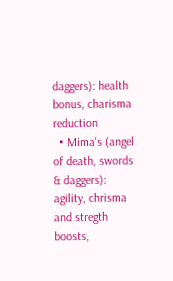daggers): health bonus, charisma reduction
  • Mima's (angel of death, swords & daggers): agility, chrisma and stregth boosts,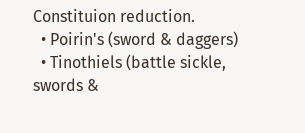Constituion reduction.
  • Poirin's (sword & daggers)
  • Tinothiels (battle sickle, swords &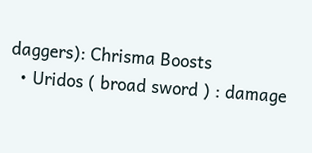daggers): Chrisma Boosts
  • Uridos ( broad sword ) : damage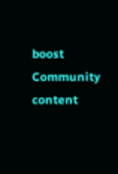boost
Community content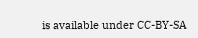is available under CC-BY-SA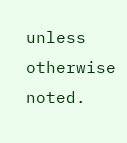unless otherwise noted.